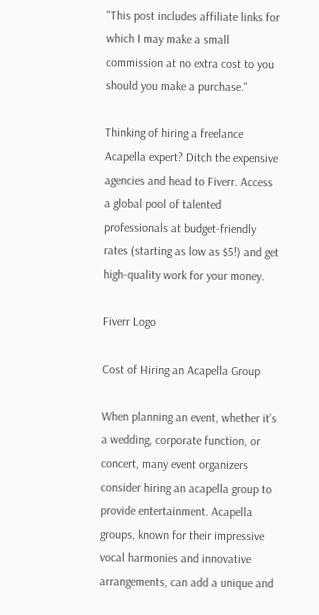"This post includes affiliate links for which I may make a small commission at no extra cost to you should you make a purchase."

Thinking of hiring a freelance Acapella expert? Ditch the expensive agencies and head to Fiverr. Access a global pool of talented professionals at budget-friendly rates (starting as low as $5!) and get high-quality work for your money.

Fiverr Logo

Cost of Hiring an Acapella Group

When planning an event, whether it’s a wedding, corporate function, or concert, many event organizers consider hiring an acapella group to provide entertainment. Acapella groups, known for their impressive vocal harmonies and innovative arrangements, can add a unique and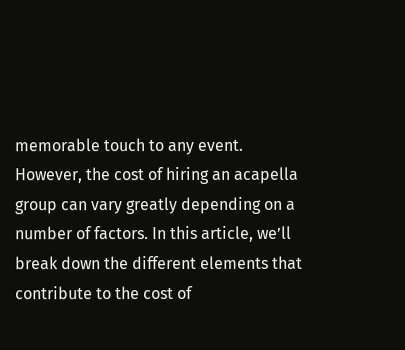memorable touch to any event. However, the cost of hiring an acapella group can vary greatly depending on a number of factors. In this article, we’ll break down the different elements that contribute to the cost of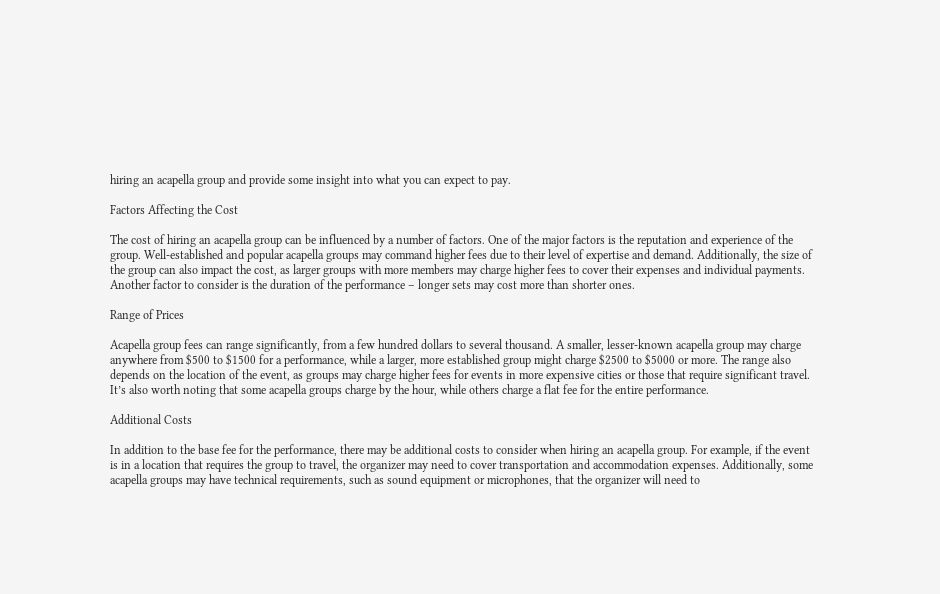hiring an acapella group and provide some insight into what you can expect to pay.

Factors Affecting the Cost

The cost of hiring an acapella group can be influenced by a number of factors. One of the major factors is the reputation and experience of the group. Well-established and popular acapella groups may command higher fees due to their level of expertise and demand. Additionally, the size of the group can also impact the cost, as larger groups with more members may charge higher fees to cover their expenses and individual payments. Another factor to consider is the duration of the performance – longer sets may cost more than shorter ones.

Range of Prices

Acapella group fees can range significantly, from a few hundred dollars to several thousand. A smaller, lesser-known acapella group may charge anywhere from $500 to $1500 for a performance, while a larger, more established group might charge $2500 to $5000 or more. The range also depends on the location of the event, as groups may charge higher fees for events in more expensive cities or those that require significant travel. It’s also worth noting that some acapella groups charge by the hour, while others charge a flat fee for the entire performance.

Additional Costs

In addition to the base fee for the performance, there may be additional costs to consider when hiring an acapella group. For example, if the event is in a location that requires the group to travel, the organizer may need to cover transportation and accommodation expenses. Additionally, some acapella groups may have technical requirements, such as sound equipment or microphones, that the organizer will need to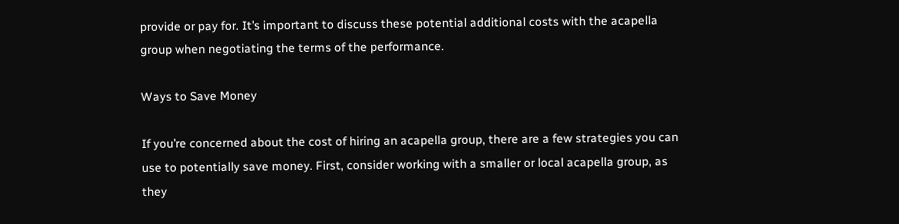provide or pay for. It’s important to discuss these potential additional costs with the acapella group when negotiating the terms of the performance.

Ways to Save Money

If you’re concerned about the cost of hiring an acapella group, there are a few strategies you can use to potentially save money. First, consider working with a smaller or local acapella group, as they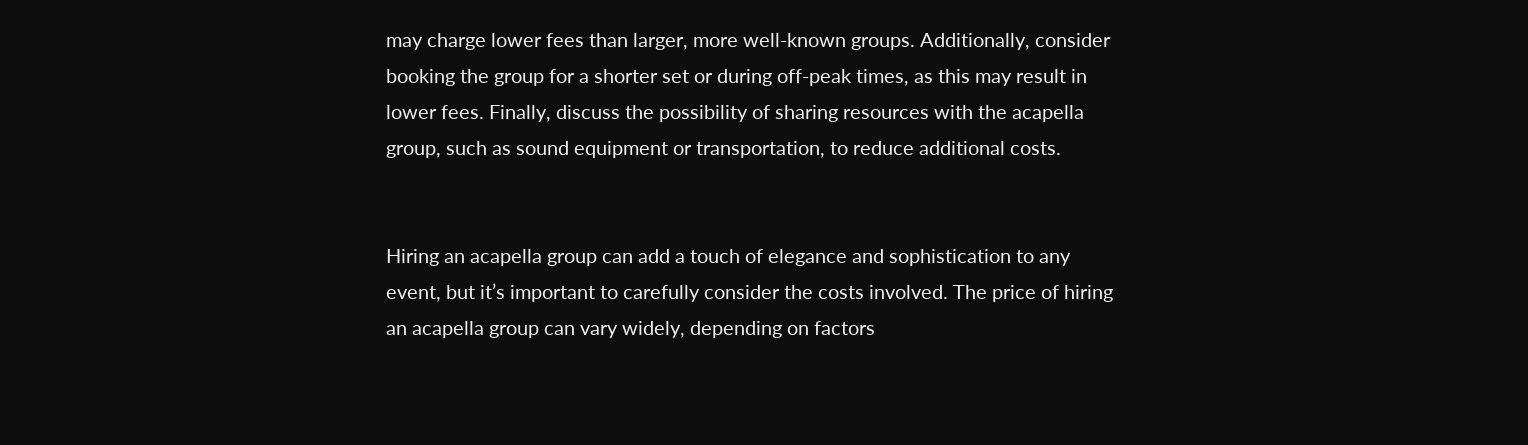may charge lower fees than larger, more well-known groups. Additionally, consider booking the group for a shorter set or during off-peak times, as this may result in lower fees. Finally, discuss the possibility of sharing resources with the acapella group, such as sound equipment or transportation, to reduce additional costs.


Hiring an acapella group can add a touch of elegance and sophistication to any event, but it’s important to carefully consider the costs involved. The price of hiring an acapella group can vary widely, depending on factors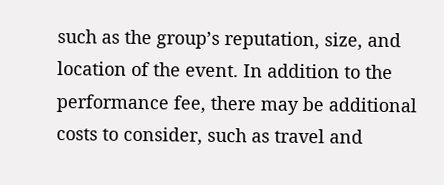such as the group’s reputation, size, and location of the event. In addition to the performance fee, there may be additional costs to consider, such as travel and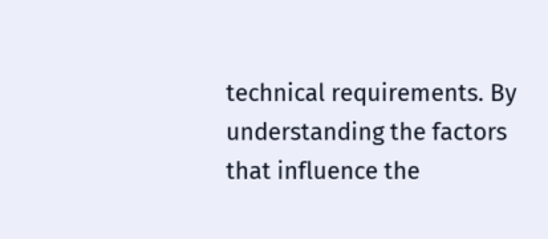technical requirements. By understanding the factors that influence the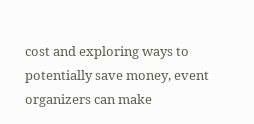cost and exploring ways to potentially save money, event organizers can make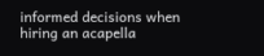informed decisions when hiring an acapella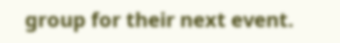group for their next event.